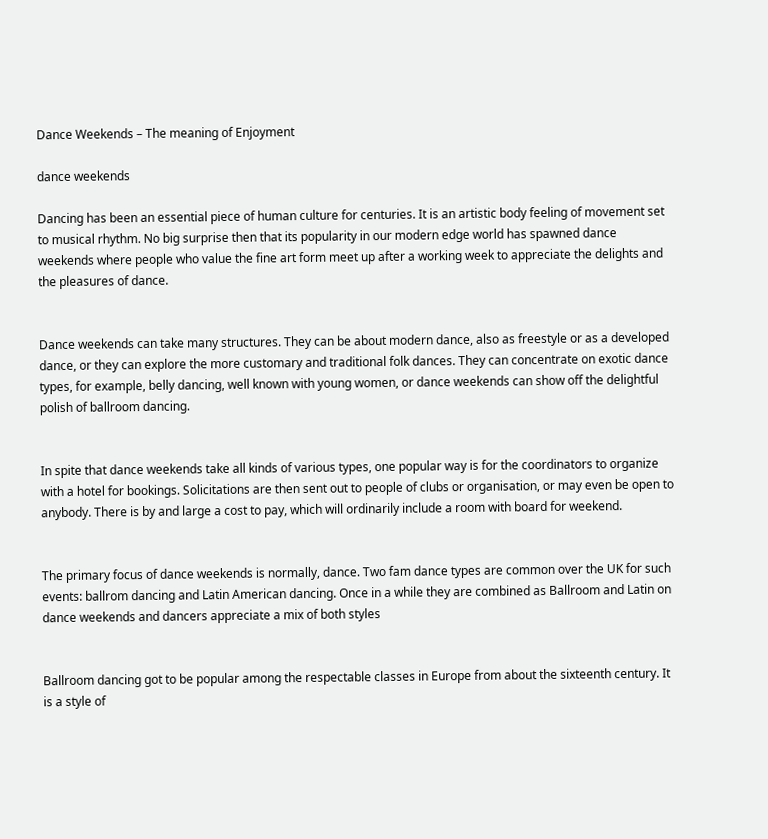Dance Weekends – The meaning of Enjoyment

dance weekends

Dancing has been an essential piece of human culture for centuries. It is an artistic body feeling of movement set to musical rhythm. No big surprise then that its popularity in our modern edge world has spawned dance weekends where people who value the fine art form meet up after a working week to appreciate the delights and the pleasures of dance.


Dance weekends can take many structures. They can be about modern dance, also as freestyle or as a developed dance, or they can explore the more customary and traditional folk dances. They can concentrate on exotic dance types, for example, belly dancing, well known with young women, or dance weekends can show off the delightful polish of ballroom dancing.


In spite that dance weekends take all kinds of various types, one popular way is for the coordinators to organize with a hotel for bookings. Solicitations are then sent out to people of clubs or organisation, or may even be open to anybody. There is by and large a cost to pay, which will ordinarily include a room with board for weekend.


The primary focus of dance weekends is normally, dance. Two fam dance types are common over the UK for such events: ballrom dancing and Latin American dancing. Once in a while they are combined as Ballroom and Latin on dance weekends and dancers appreciate a mix of both styles


Ballroom dancing got to be popular among the respectable classes in Europe from about the sixteenth century. It is a style of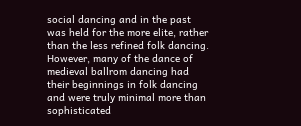social dancing and in the past was held for the more elite, rather than the less refined folk dancing. However, many of the dance of medieval ballrom dancing had their beginnings in folk dancing and were truly minimal more than sophisticated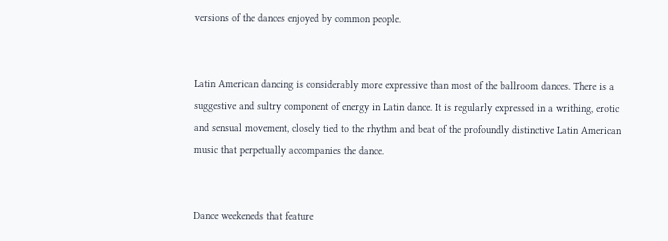versions of the dances enjoyed by common people.


Latin American dancing is considerably more expressive than most of the ballroom dances. There is a suggestive and sultry component of energy in Latin dance. It is regularly expressed in a writhing, erotic and sensual movement, closely tied to the rhythm and beat of the profoundly distinctive Latin American music that perpetually accompanies the dance.


Dance weekeneds that feature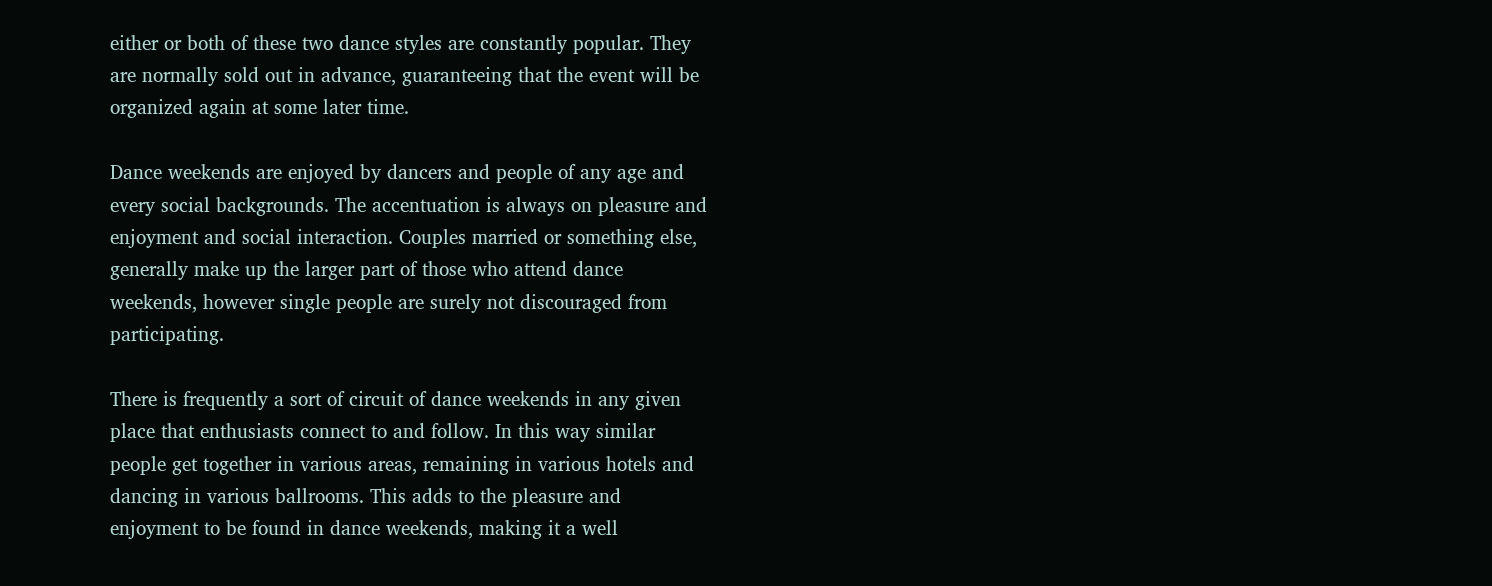either or both of these two dance styles are constantly popular. They are normally sold out in advance, guaranteeing that the event will be organized again at some later time.

Dance weekends are enjoyed by dancers and people of any age and every social backgrounds. The accentuation is always on pleasure and enjoyment and social interaction. Couples married or something else, generally make up the larger part of those who attend dance weekends, however single people are surely not discouraged from participating.

There is frequently a sort of circuit of dance weekends in any given place that enthusiasts connect to and follow. In this way similar people get together in various areas, remaining in various hotels and dancing in various ballrooms. This adds to the pleasure and enjoyment to be found in dance weekends, making it a well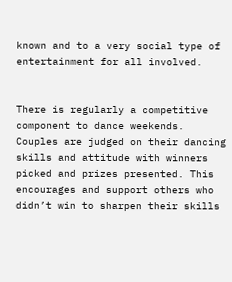known and to a very social type of entertainment for all involved.


There is regularly a competitive component to dance weekends. Couples are judged on their dancing skills and attitude with winners picked and prizes presented. This encourages and support others who didn’t win to sharpen their skills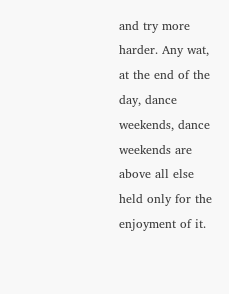and try more harder. Any wat, at the end of the day, dance weekends, dance weekends are above all else held only for the enjoyment of it.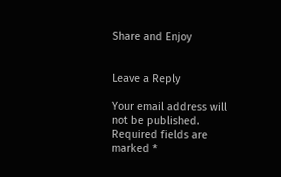Share and Enjoy


Leave a Reply

Your email address will not be published. Required fields are marked *